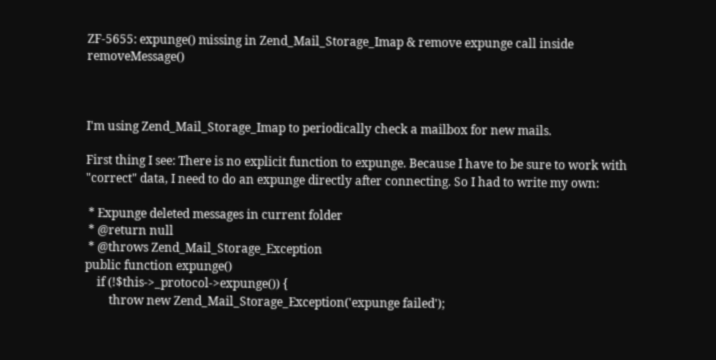ZF-5655: expunge() missing in Zend_Mail_Storage_Imap & remove expunge call inside removeMessage()



I'm using Zend_Mail_Storage_Imap to periodically check a mailbox for new mails.

First thing I see: There is no explicit function to expunge. Because I have to be sure to work with "correct" data, I need to do an expunge directly after connecting. So I had to write my own:

 * Expunge deleted messages in current folder
 * @return null
 * @throws Zend_Mail_Storage_Exception
public function expunge()
    if (!$this->_protocol->expunge()) {
        throw new Zend_Mail_Storage_Exception('expunge failed');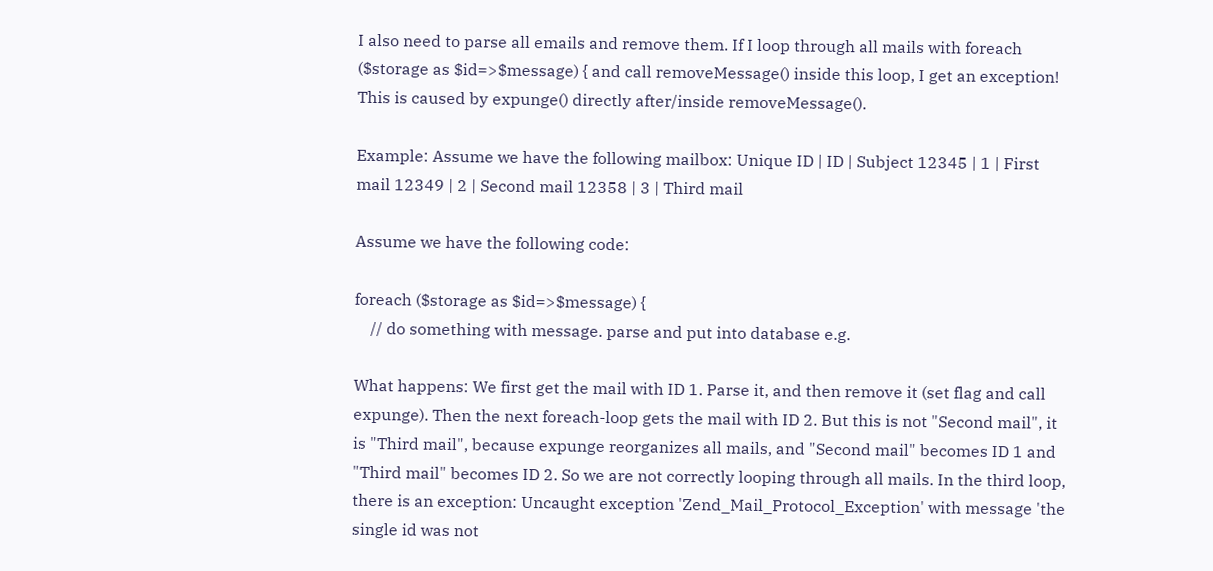I also need to parse all emails and remove them. If I loop through all mails with foreach ($storage as $id=>$message) { and call removeMessage() inside this loop, I get an exception! This is caused by expunge() directly after/inside removeMessage().

Example: Assume we have the following mailbox: Unique ID | ID | Subject 12345 | 1 | First mail 12349 | 2 | Second mail 12358 | 3 | Third mail

Assume we have the following code:

foreach ($storage as $id=>$message) {
    // do something with message. parse and put into database e.g.

What happens: We first get the mail with ID 1. Parse it, and then remove it (set flag and call expunge). Then the next foreach-loop gets the mail with ID 2. But this is not "Second mail", it is "Third mail", because expunge reorganizes all mails, and "Second mail" becomes ID 1 and "Third mail" becomes ID 2. So we are not correctly looping through all mails. In the third loop, there is an exception: Uncaught exception 'Zend_Mail_Protocol_Exception' with message 'the single id was not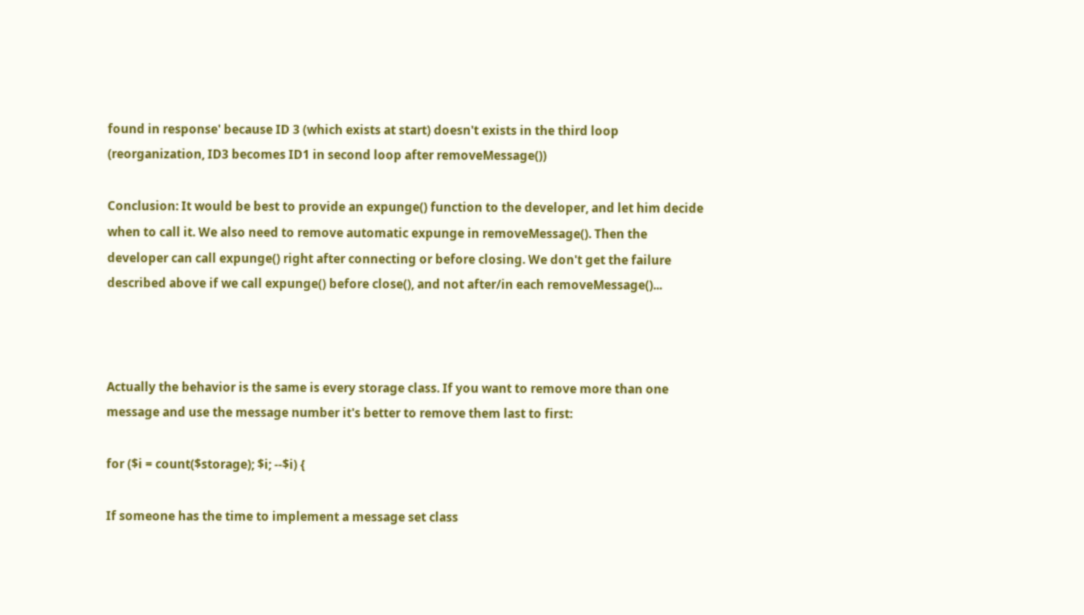found in response' because ID 3 (which exists at start) doesn't exists in the third loop (reorganization, ID3 becomes ID1 in second loop after removeMessage())

Conclusion: It would be best to provide an expunge() function to the developer, and let him decide when to call it. We also need to remove automatic expunge in removeMessage(). Then the developer can call expunge() right after connecting or before closing. We don't get the failure described above if we call expunge() before close(), and not after/in each removeMessage()...



Actually the behavior is the same is every storage class. If you want to remove more than one message and use the message number it's better to remove them last to first:

for ($i = count($storage); $i; --$i) {

If someone has the time to implement a message set class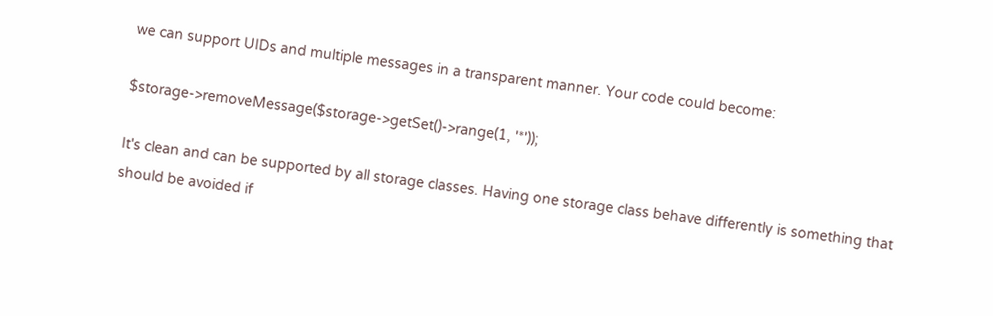we can support UIDs and multiple messages in a transparent manner. Your code could become:

$storage->removeMessage($storage->getSet()->range(1, '*'));

It's clean and can be supported by all storage classes. Having one storage class behave differently is something that should be avoided if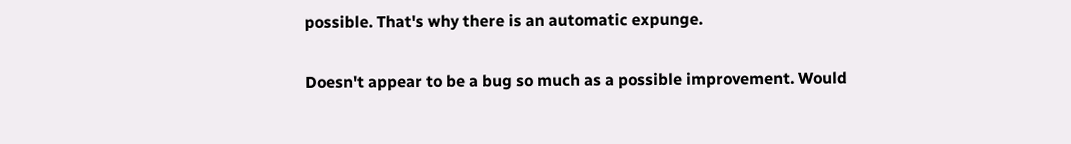possible. That's why there is an automatic expunge.

Doesn't appear to be a bug so much as a possible improvement. Would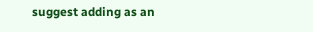suggest adding as an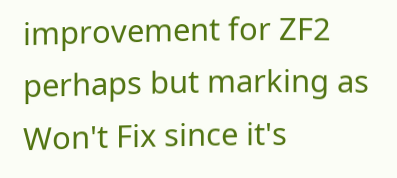improvement for ZF2 perhaps but marking as Won't Fix since it's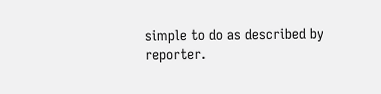simple to do as described by reporter.